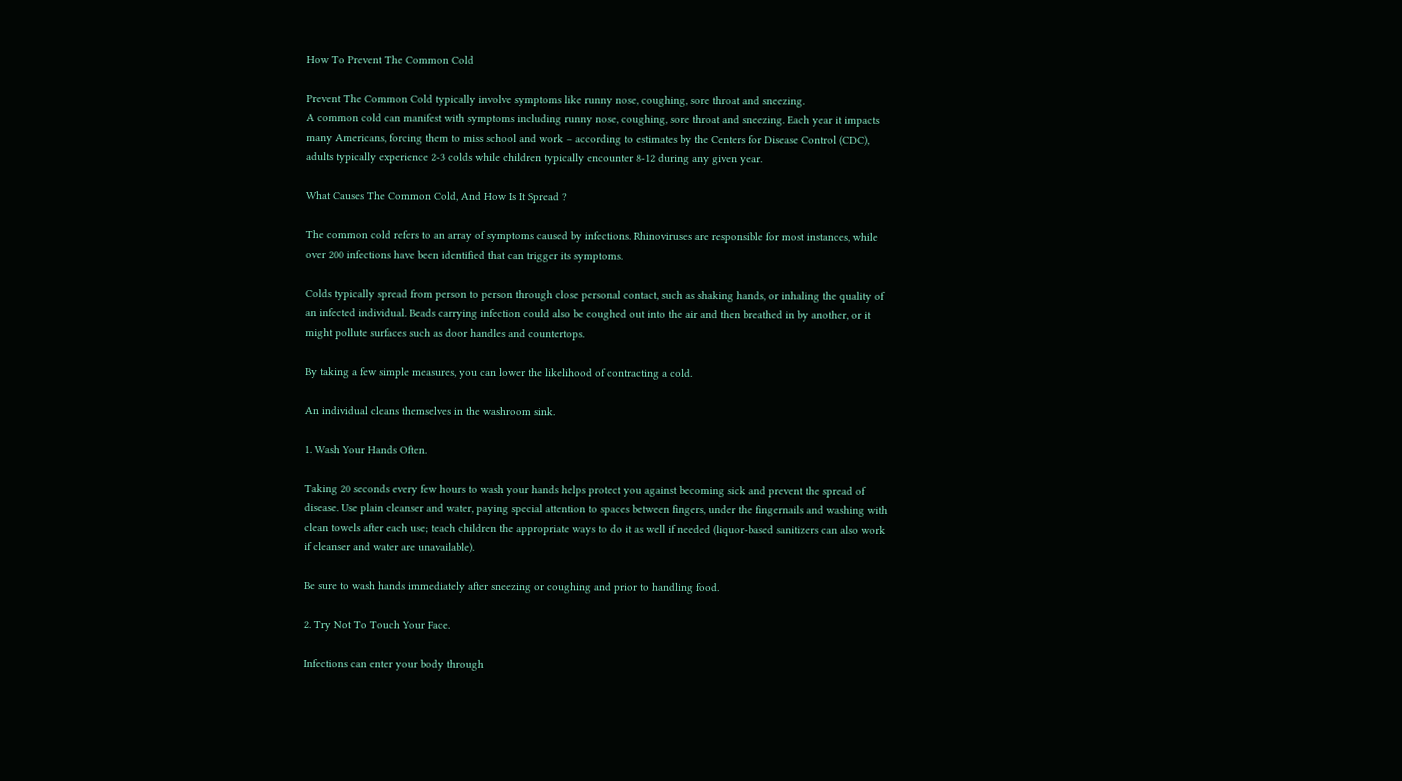How To Prevent The Common Cold

Prevent The Common Cold typically involve symptoms like runny nose, coughing, sore throat and sneezing.
A common cold can manifest with symptoms including runny nose, coughing, sore throat and sneezing. Each year it impacts many Americans, forcing them to miss school and work – according to estimates by the Centers for Disease Control (CDC), adults typically experience 2-3 colds while children typically encounter 8-12 during any given year.

What Causes The Common Cold, And How Is It Spread ?

The common cold refers to an array of symptoms caused by infections. Rhinoviruses are responsible for most instances, while over 200 infections have been identified that can trigger its symptoms.

Colds typically spread from person to person through close personal contact, such as shaking hands, or inhaling the quality of an infected individual. Beads carrying infection could also be coughed out into the air and then breathed in by another, or it might pollute surfaces such as door handles and countertops.

By taking a few simple measures, you can lower the likelihood of contracting a cold.

An individual cleans themselves in the washroom sink.

1. Wash Your Hands Often.

Taking 20 seconds every few hours to wash your hands helps protect you against becoming sick and prevent the spread of disease. Use plain cleanser and water, paying special attention to spaces between fingers, under the fingernails and washing with clean towels after each use; teach children the appropriate ways to do it as well if needed (liquor-based sanitizers can also work if cleanser and water are unavailable).

Be sure to wash hands immediately after sneezing or coughing and prior to handling food.

2. Try Not To Touch Your Face.

Infections can enter your body through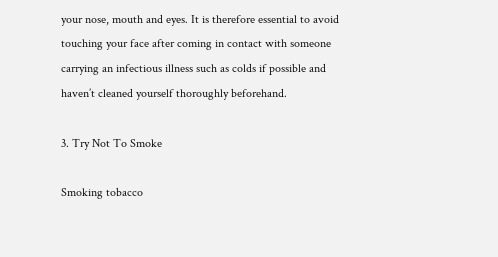your nose, mouth and eyes. It is therefore essential to avoid touching your face after coming in contact with someone carrying an infectious illness such as colds if possible and haven’t cleaned yourself thoroughly beforehand.

3. Try Not To Smoke

Smoking tobacco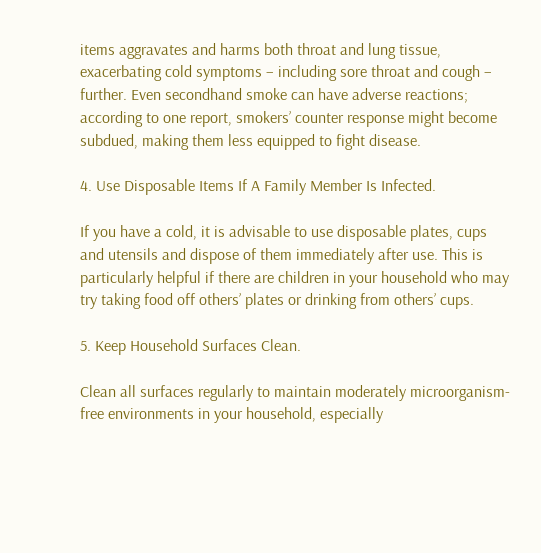items aggravates and harms both throat and lung tissue, exacerbating cold symptoms – including sore throat and cough – further. Even secondhand smoke can have adverse reactions; according to one report, smokers’ counter response might become subdued, making them less equipped to fight disease.

4. Use Disposable Items If A Family Member Is Infected.

If you have a cold, it is advisable to use disposable plates, cups and utensils and dispose of them immediately after use. This is particularly helpful if there are children in your household who may try taking food off others’ plates or drinking from others’ cups.

5. Keep Household Surfaces Clean.

Clean all surfaces regularly to maintain moderately microorganism-free environments in your household, especially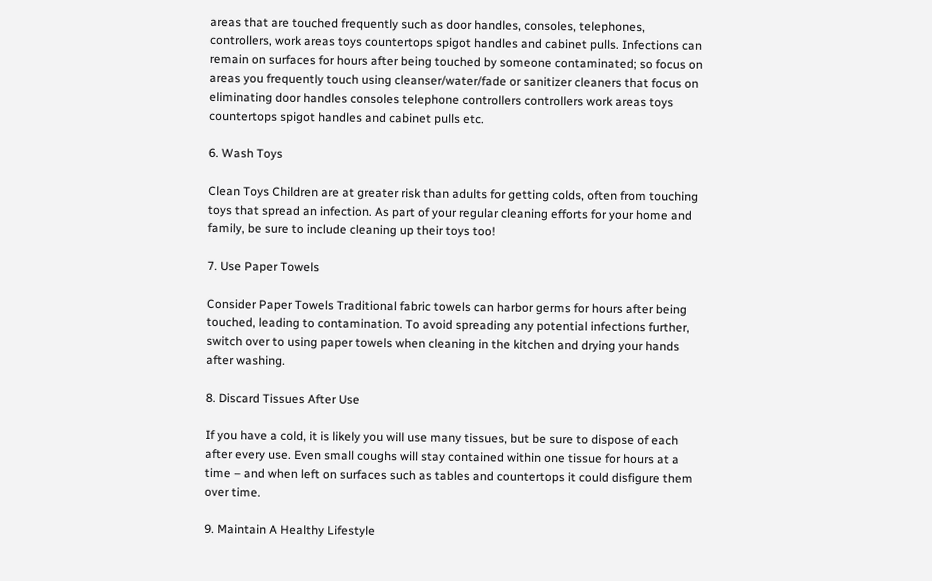areas that are touched frequently such as door handles, consoles, telephones, controllers, work areas toys countertops spigot handles and cabinet pulls. Infections can remain on surfaces for hours after being touched by someone contaminated; so focus on areas you frequently touch using cleanser/water/fade or sanitizer cleaners that focus on eliminating door handles consoles telephone controllers controllers work areas toys countertops spigot handles and cabinet pulls etc.

6. Wash Toys

Clean Toys Children are at greater risk than adults for getting colds, often from touching toys that spread an infection. As part of your regular cleaning efforts for your home and family, be sure to include cleaning up their toys too!

7. Use Paper Towels

Consider Paper Towels Traditional fabric towels can harbor germs for hours after being touched, leading to contamination. To avoid spreading any potential infections further, switch over to using paper towels when cleaning in the kitchen and drying your hands after washing.

8. Discard Tissues After Use

If you have a cold, it is likely you will use many tissues, but be sure to dispose of each after every use. Even small coughs will stay contained within one tissue for hours at a time – and when left on surfaces such as tables and countertops it could disfigure them over time.

9. Maintain A Healthy Lifestyle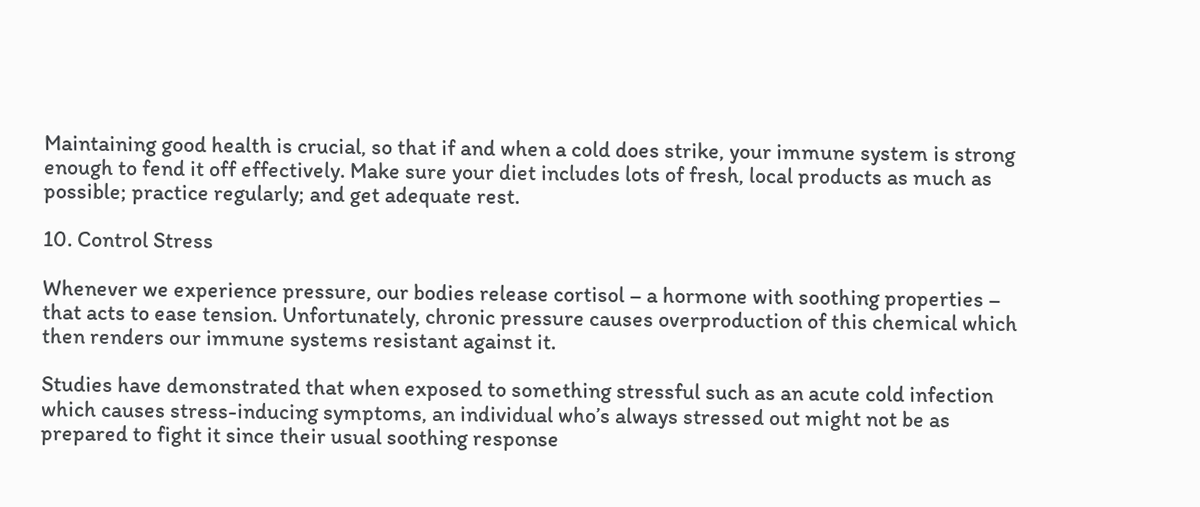Maintaining good health is crucial, so that if and when a cold does strike, your immune system is strong enough to fend it off effectively. Make sure your diet includes lots of fresh, local products as much as possible; practice regularly; and get adequate rest.

10. Control Stress

Whenever we experience pressure, our bodies release cortisol – a hormone with soothing properties – that acts to ease tension. Unfortunately, chronic pressure causes overproduction of this chemical which then renders our immune systems resistant against it.

Studies have demonstrated that when exposed to something stressful such as an acute cold infection which causes stress-inducing symptoms, an individual who’s always stressed out might not be as prepared to fight it since their usual soothing response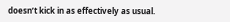doesn’t kick in as effectively as usual.